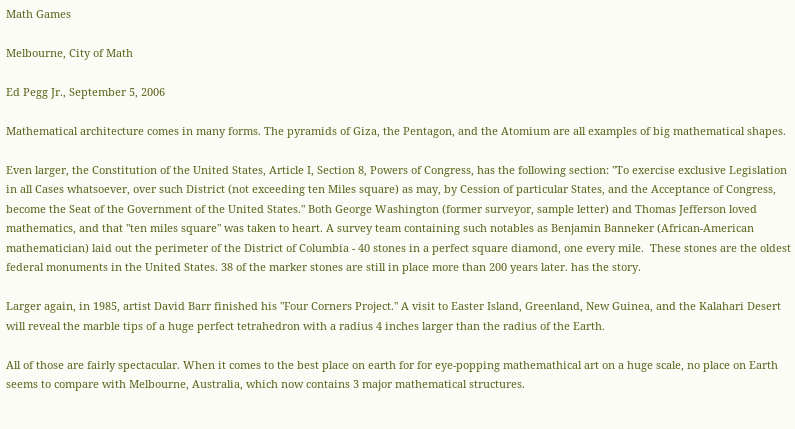Math Games

Melbourne, City of Math

Ed Pegg Jr., September 5, 2006

Mathematical architecture comes in many forms. The pyramids of Giza, the Pentagon, and the Atomium are all examples of big mathematical shapes.

Even larger, the Constitution of the United States, Article I, Section 8, Powers of Congress, has the following section: "To exercise exclusive Legislation in all Cases whatsoever, over such District (not exceeding ten Miles square) as may, by Cession of particular States, and the Acceptance of Congress, become the Seat of the Government of the United States." Both George Washington (former surveyor, sample letter) and Thomas Jefferson loved mathematics, and that "ten miles square" was taken to heart. A survey team containing such notables as Benjamin Banneker (African-American mathematician) laid out the perimeter of the District of Columbia - 40 stones in a perfect square diamond, one every mile.  These stones are the oldest federal monuments in the United States. 38 of the marker stones are still in place more than 200 years later. has the story.

Larger again, in 1985, artist David Barr finished his "Four Corners Project." A visit to Easter Island, Greenland, New Guinea, and the Kalahari Desert will reveal the marble tips of a huge perfect tetrahedron with a radius 4 inches larger than the radius of the Earth.

All of those are fairly spectacular. When it comes to the best place on earth for for eye-popping mathemathical art on a huge scale, no place on Earth seems to compare with Melbourne, Australia, which now contains 3 major mathematical structures.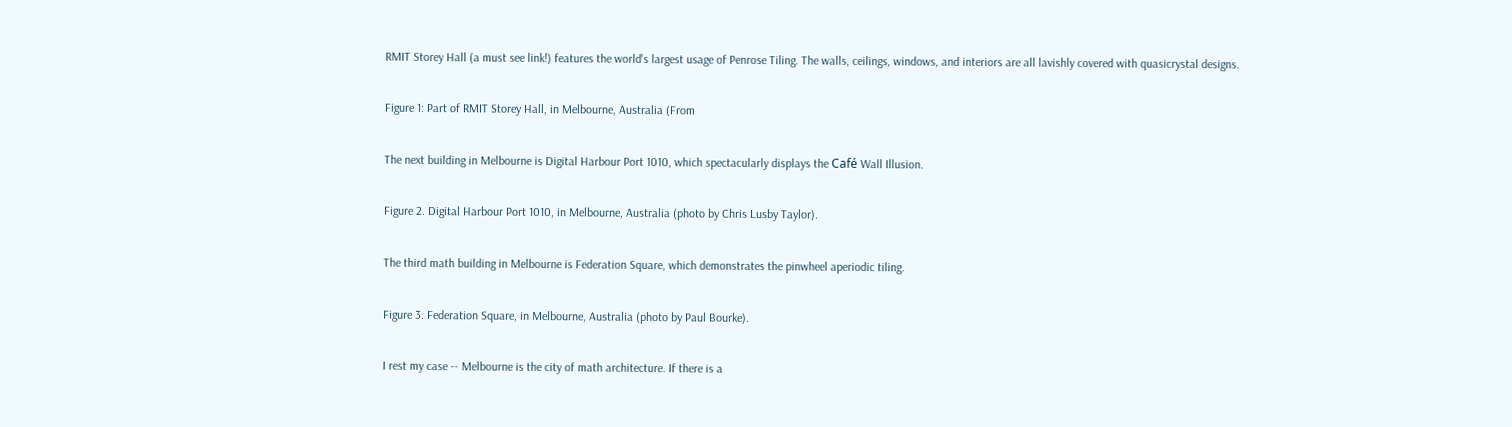RMIT Storey Hall (a must see link!) features the world's largest usage of Penrose Tiling. The walls, ceilings, windows, and interiors are all lavishly covered with quasicrystal designs.

Figure 1: Part of RMIT Storey Hall, in Melbourne, Australia (From

The next building in Melbourne is Digital Harbour Port 1010, which spectacularly displays the Café Wall Illusion.

Figure 2. Digital Harbour Port 1010, in Melbourne, Australia (photo by Chris Lusby Taylor).

The third math building in Melbourne is Federation Square, which demonstrates the pinwheel aperiodic tiling.

Figure 3. Federation Square, in Melbourne, Australia (photo by Paul Bourke).

I rest my case -- Melbourne is the city of math architecture. If there is a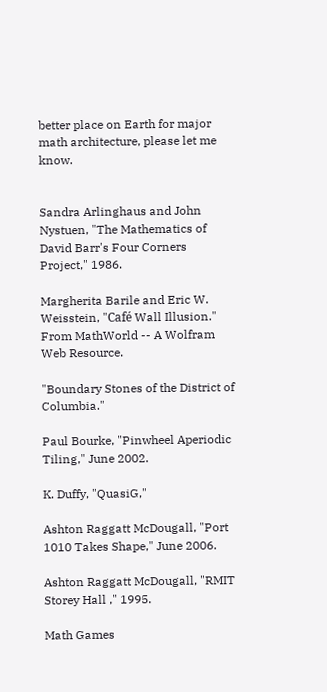better place on Earth for major math architecture, please let me know.


Sandra Arlinghaus and John Nystuen, "The Mathematics of David Barr's Four Corners Project," 1986.

Margherita Barile and Eric W. Weisstein, "Café Wall Illusion." From MathWorld -- A Wolfram Web Resource.

"Boundary Stones of the District of Columbia."

Paul Bourke, "Pinwheel Aperiodic Tiling," June 2002.

K. Duffy, "QuasiG,"

Ashton Raggatt McDougall, "Port 1010 Takes Shape," June 2006.

Ashton Raggatt McDougall, "RMIT Storey Hall ," 1995.

Math Games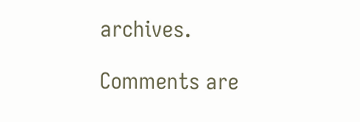archives.

Comments are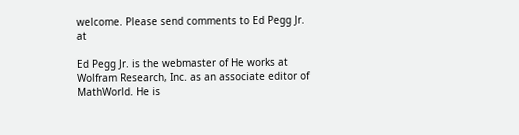welcome. Please send comments to Ed Pegg Jr. at

Ed Pegg Jr. is the webmaster of He works at Wolfram Research, Inc. as an associate editor of MathWorld. He is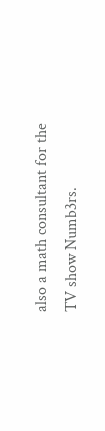also a math consultant for the TV show Numb3rs.